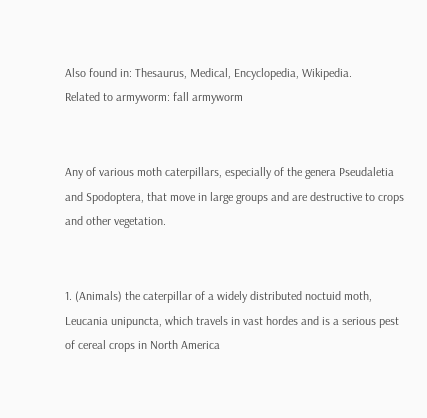Also found in: Thesaurus, Medical, Encyclopedia, Wikipedia.
Related to armyworm: fall armyworm


Any of various moth caterpillars, especially of the genera Pseudaletia and Spodoptera, that move in large groups and are destructive to crops and other vegetation.


1. (Animals) the caterpillar of a widely distributed noctuid moth, Leucania unipuncta, which travels in vast hordes and is a serious pest of cereal crops in North America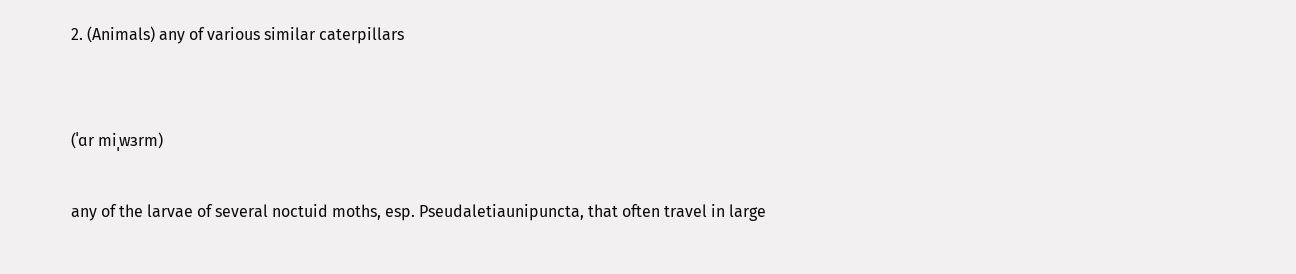2. (Animals) any of various similar caterpillars


(ˈɑr miˌwɜrm)

any of the larvae of several noctuid moths, esp. Pseudaletiaunipuncta, that often travel in large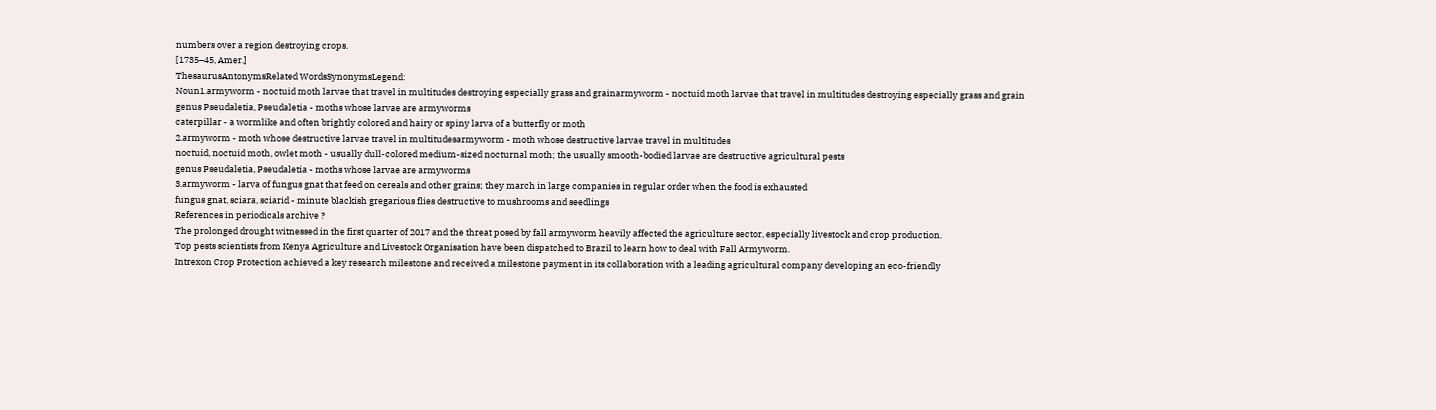numbers over a region destroying crops.
[1735–45, Amer.]
ThesaurusAntonymsRelated WordsSynonymsLegend:
Noun1.armyworm - noctuid moth larvae that travel in multitudes destroying especially grass and grainarmyworm - noctuid moth larvae that travel in multitudes destroying especially grass and grain
genus Pseudaletia, Pseudaletia - moths whose larvae are armyworms
caterpillar - a wormlike and often brightly colored and hairy or spiny larva of a butterfly or moth
2.armyworm - moth whose destructive larvae travel in multitudesarmyworm - moth whose destructive larvae travel in multitudes
noctuid, noctuid moth, owlet moth - usually dull-colored medium-sized nocturnal moth; the usually smooth-bodied larvae are destructive agricultural pests
genus Pseudaletia, Pseudaletia - moths whose larvae are armyworms
3.armyworm - larva of fungus gnat that feed on cereals and other grains; they march in large companies in regular order when the food is exhausted
fungus gnat, sciara, sciarid - minute blackish gregarious flies destructive to mushrooms and seedlings
References in periodicals archive ?
The prolonged drought witnessed in the first quarter of 2017 and the threat posed by fall armyworm heavily affected the agriculture sector, especially livestock and crop production.
Top pests scientists from Kenya Agriculture and Livestock Organisation have been dispatched to Brazil to learn how to deal with Fall Armyworm.
Intrexon Crop Protection achieved a key research milestone and received a milestone payment in its collaboration with a leading agricultural company developing an eco-friendly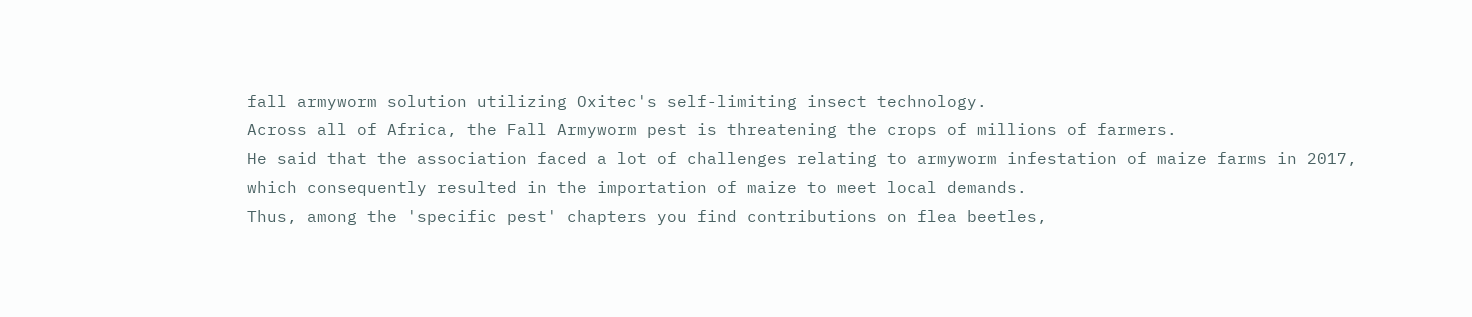fall armyworm solution utilizing Oxitec's self-limiting insect technology.
Across all of Africa, the Fall Armyworm pest is threatening the crops of millions of farmers.
He said that the association faced a lot of challenges relating to armyworm infestation of maize farms in 2017, which consequently resulted in the importation of maize to meet local demands.
Thus, among the 'specific pest' chapters you find contributions on flea beetles,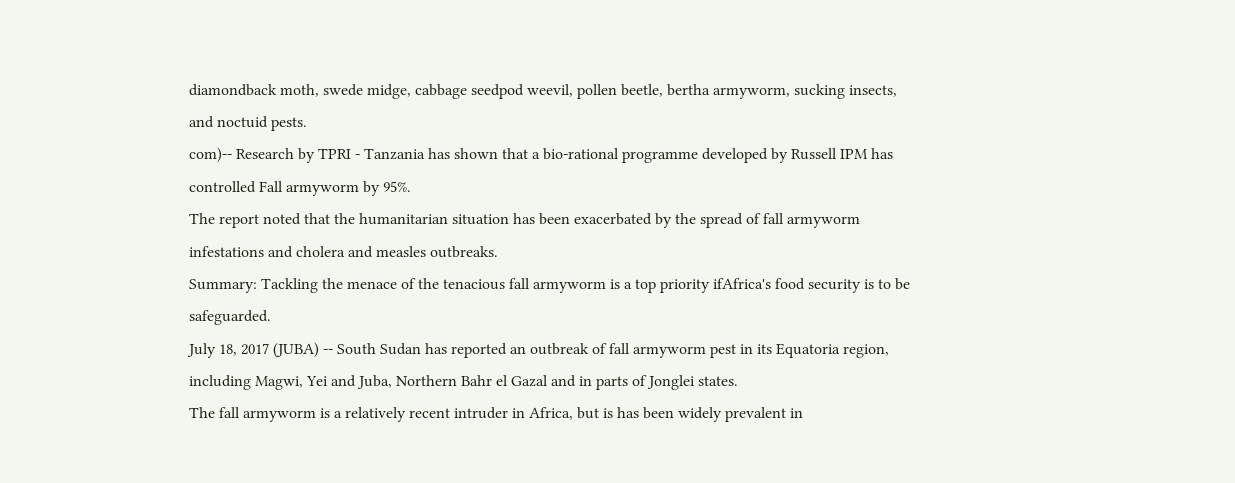diamondback moth, swede midge, cabbage seedpod weevil, pollen beetle, bertha armyworm, sucking insects, and noctuid pests.
com)-- Research by TPRI - Tanzania has shown that a bio-rational programme developed by Russell IPM has controlled Fall armyworm by 95%.
The report noted that the humanitarian situation has been exacerbated by the spread of fall armyworm infestations and cholera and measles outbreaks.
Summary: Tackling the menace of the tenacious fall armyworm is a top priority ifAfrica's food security is to be safeguarded.
July 18, 2017 (JUBA) -- South Sudan has reported an outbreak of fall armyworm pest in its Equatoria region, including Magwi, Yei and Juba, Northern Bahr el Gazal and in parts of Jonglei states.
The fall armyworm is a relatively recent intruder in Africa, but is has been widely prevalent in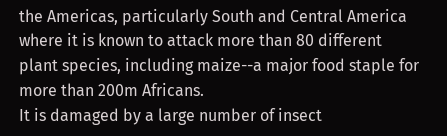the Americas, particularly South and Central America where it is known to attack more than 80 different plant species, including maize--a major food staple for more than 200m Africans.
It is damaged by a large number of insect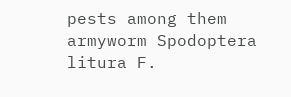pests among them armyworm Spodoptera litura F.